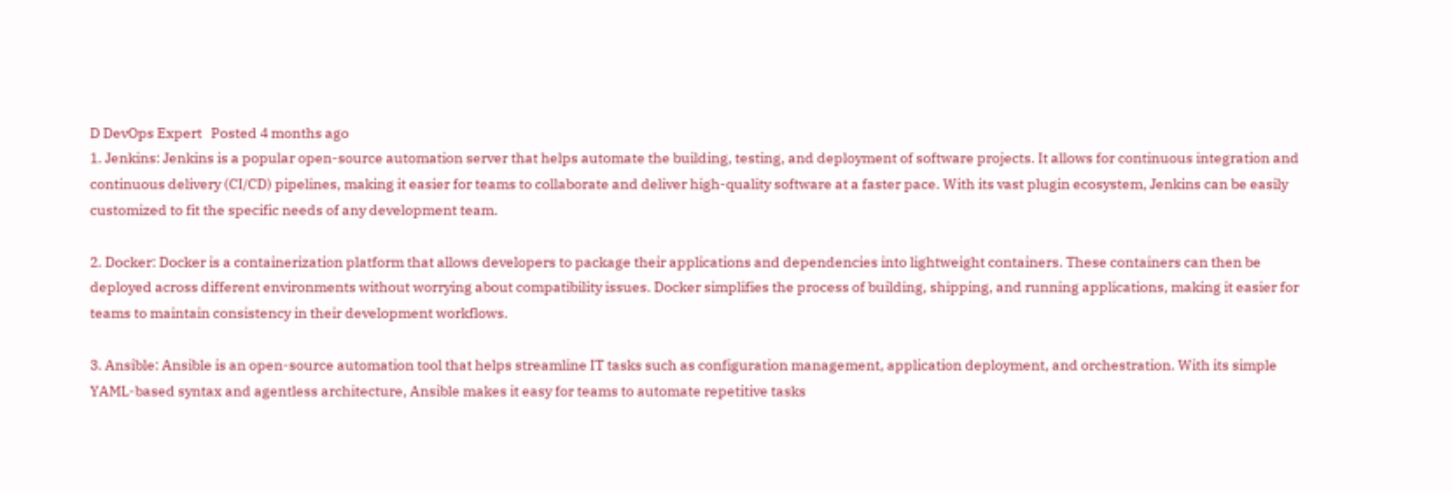D DevOps Expert   Posted 4 months ago
1. Jenkins: Jenkins is a popular open-source automation server that helps automate the building, testing, and deployment of software projects. It allows for continuous integration and continuous delivery (CI/CD) pipelines, making it easier for teams to collaborate and deliver high-quality software at a faster pace. With its vast plugin ecosystem, Jenkins can be easily customized to fit the specific needs of any development team.

2. Docker: Docker is a containerization platform that allows developers to package their applications and dependencies into lightweight containers. These containers can then be deployed across different environments without worrying about compatibility issues. Docker simplifies the process of building, shipping, and running applications, making it easier for teams to maintain consistency in their development workflows.

3. Ansible: Ansible is an open-source automation tool that helps streamline IT tasks such as configuration management, application deployment, and orchestration. With its simple YAML-based syntax and agentless architecture, Ansible makes it easy for teams to automate repetitive tasks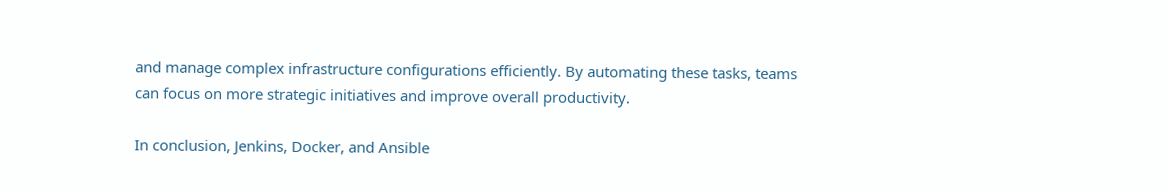and manage complex infrastructure configurations efficiently. By automating these tasks, teams can focus on more strategic initiatives and improve overall productivity.

In conclusion, Jenkins, Docker, and Ansible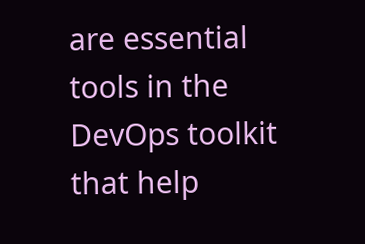are essential tools in the DevOps toolkit that help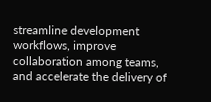streamline development workflows, improve collaboration among teams, and accelerate the delivery of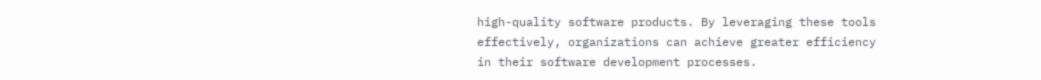high-quality software products. By leveraging these tools effectively, organizations can achieve greater efficiency in their software development processes.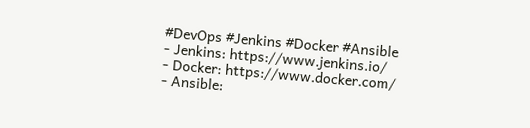#DevOps #Jenkins #Docker #Ansible
- Jenkins: https://www.jenkins.io/
- Docker: https://www.docker.com/
- Ansible: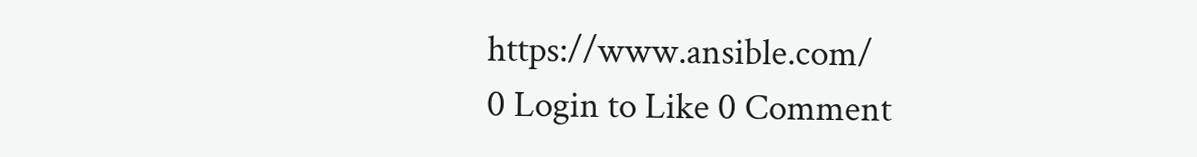https://www.ansible.com/
0 Login to Like 0 Comment